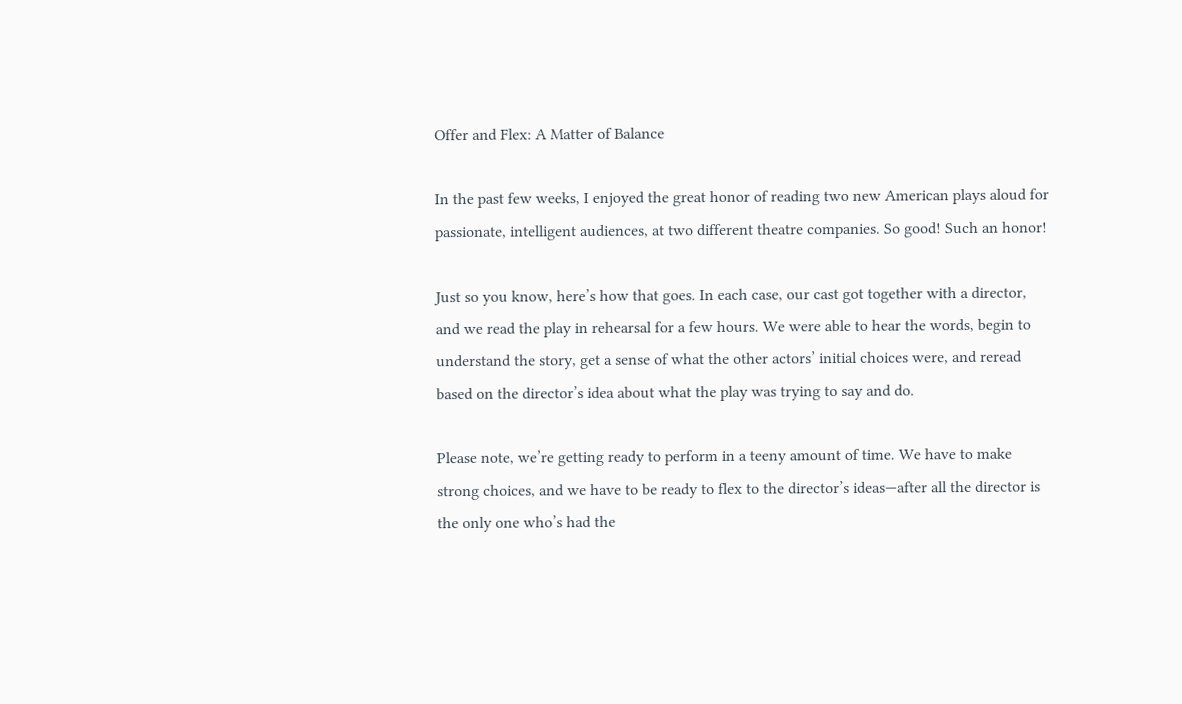Offer and Flex: A Matter of Balance

In the past few weeks, I enjoyed the great honor of reading two new American plays aloud for passionate, intelligent audiences, at two different theatre companies. So good! Such an honor!

Just so you know, here’s how that goes. In each case, our cast got together with a director, and we read the play in rehearsal for a few hours. We were able to hear the words, begin to understand the story, get a sense of what the other actors’ initial choices were, and reread based on the director’s idea about what the play was trying to say and do.

Please note, we’re getting ready to perform in a teeny amount of time. We have to make strong choices, and we have to be ready to flex to the director’s ideas—after all the director is the only one who’s had the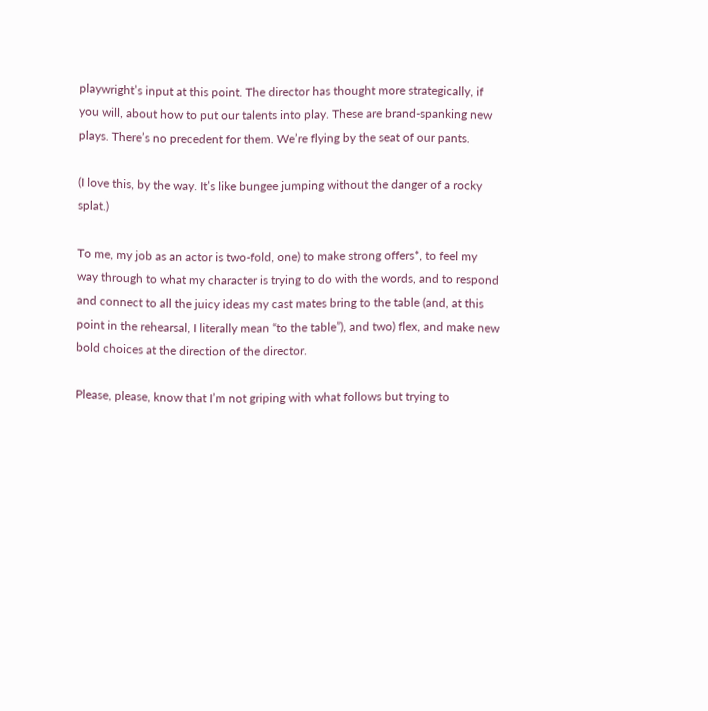playwright’s input at this point. The director has thought more strategically, if you will, about how to put our talents into play. These are brand-spanking new plays. There’s no precedent for them. We’re flying by the seat of our pants.

(I love this, by the way. It’s like bungee jumping without the danger of a rocky splat.)

To me, my job as an actor is two-fold, one) to make strong offers*, to feel my way through to what my character is trying to do with the words, and to respond and connect to all the juicy ideas my cast mates bring to the table (and, at this point in the rehearsal, I literally mean “to the table”), and two) flex, and make new bold choices at the direction of the director.

Please, please, know that I’m not griping with what follows but trying to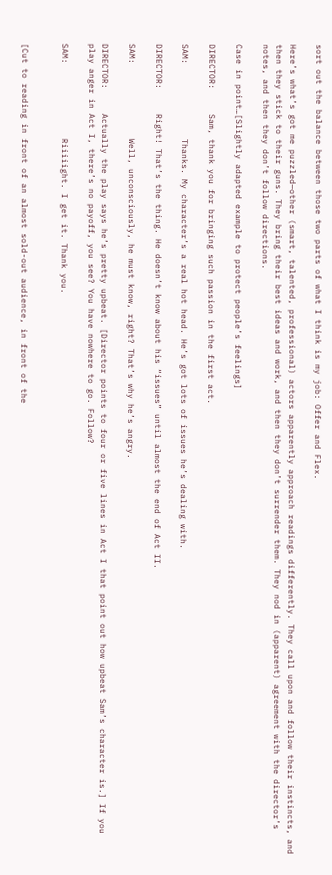sort out the balance between those two parts of what I think is my job: Offer and Flex.

Here’s what’s got me puzzled—other (smart, talented, professional) actors apparently approach readings differently. They call upon and follow their instincts, and then they stick to their guns. They bring their best ideas and work, and then they don’t surrender them. They nod in (apparent) agreement with the director’s notes, and then they don’t follow directions.

Case in point…[Slightly adapted example to protect people’s feelings]

DIRECTOR:     Sam, thank you for bringing such passion in the first act.

SAM:               Thanks. My character’s a real hot head. He’s got lots of issues he’s dealing with.

DIRECTOR:     Right! That’s the thing. He doesn’t know about his “issues” until almost the end of Act II.

SAM:               Well, unconsciously, he must know, right? That’s why he’s angry.

DIRECTOR:     Actually the play says he’s pretty upbeat. [Director points to four or five lines in Act I that point out how upbeat Sam’s character is.] If you play anger in Act I, there’s no payoff, you see? You have nowhere to go. Follow?

SAM:               Riiiiight. I get it. Thank you.


[Cut to reading in front of an almost sold-out audience, in front of the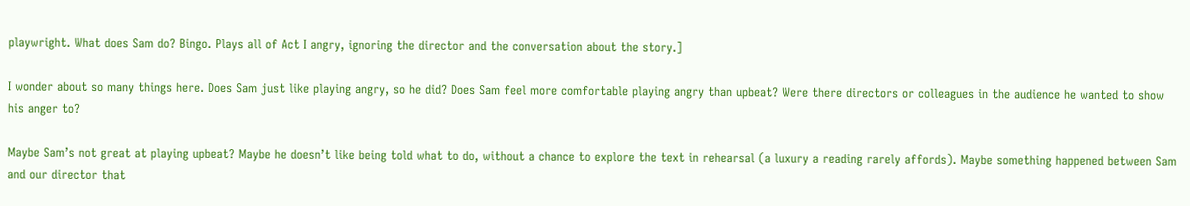playwright. What does Sam do? Bingo. Plays all of Act I angry, ignoring the director and the conversation about the story.]

I wonder about so many things here. Does Sam just like playing angry, so he did? Does Sam feel more comfortable playing angry than upbeat? Were there directors or colleagues in the audience he wanted to show his anger to?

Maybe Sam’s not great at playing upbeat? Maybe he doesn’t like being told what to do, without a chance to explore the text in rehearsal (a luxury a reading rarely affords). Maybe something happened between Sam and our director that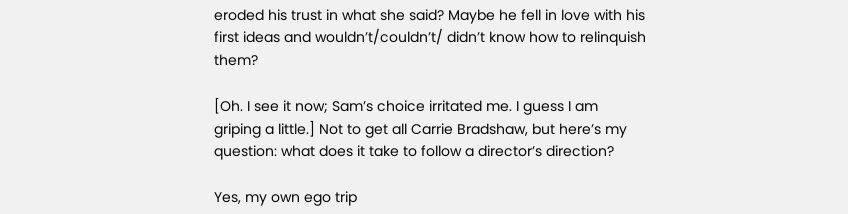eroded his trust in what she said? Maybe he fell in love with his first ideas and wouldn’t/couldn’t/ didn’t know how to relinquish them?

[Oh. I see it now; Sam’s choice irritated me. I guess I am griping a little.] Not to get all Carrie Bradshaw, but here’s my question: what does it take to follow a director’s direction?

Yes, my own ego trip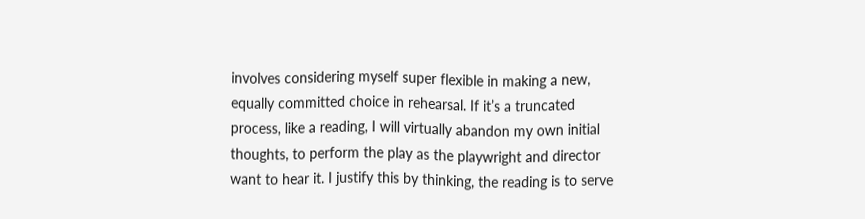involves considering myself super flexible in making a new, equally committed choice in rehearsal. If it’s a truncated process, like a reading, I will virtually abandon my own initial thoughts, to perform the play as the playwright and director want to hear it. I justify this by thinking, the reading is to serve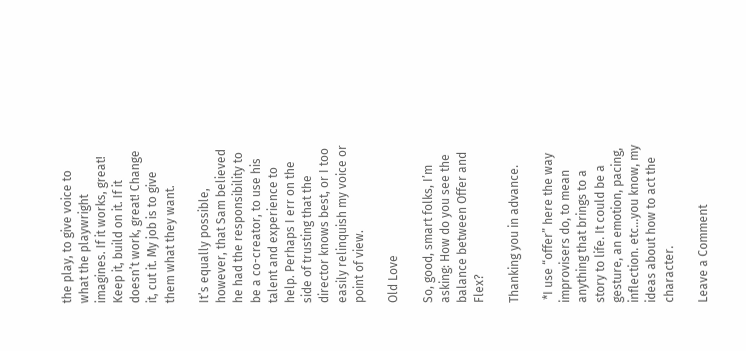the play, to give voice to what the playwright imagines. If it works, great! Keep it, build on it. If it doesn’t work, great! Change it, cut it. My job is to give them what they want.

It’s equally possible, however, that Sam believed he had the responsibility to be a co-creator, to use his talent and experience to help. Perhaps I err on the side of trusting that the director knows best, or I too easily relinquish my voice or point of view.

Old Love

So, good, smart folks, I’m asking: How do you see the balance between Offer and Flex?

Thanking you in advance.

 *I use “offer” here the way improvisers do, to mean anything that brings to a story to life. It could be a gesture, an emotion, pacing, inflection. etc…you know, my ideas about how to act the character.

Leave a Comment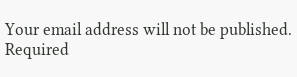Your email address will not be published. Required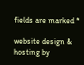fields are marked *

website design & hosting by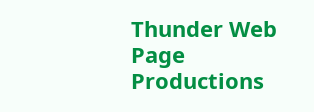Thunder Web Page Productions